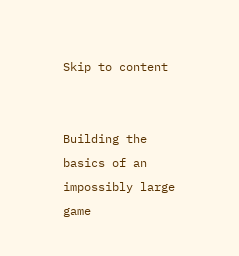Skip to content


Building the basics of an impossibly large game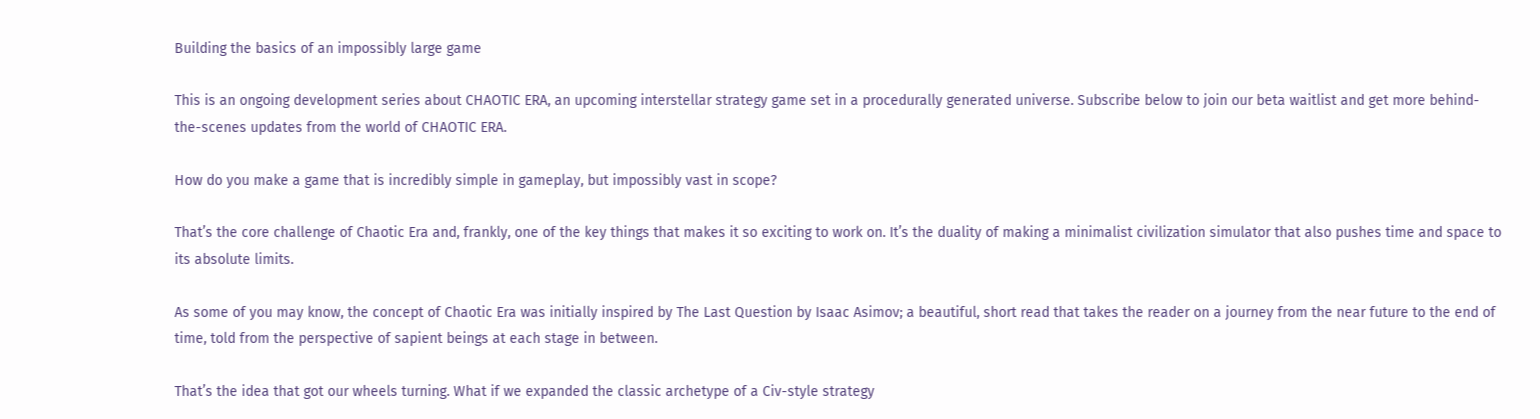Building the basics of an impossibly large game

This is an ongoing development series about CHAOTIC ERA, an upcoming interstellar strategy game set in a procedurally generated universe. Subscribe below to join our beta waitlist and get more behind-the-scenes updates from the world of CHAOTIC ERA.

How do you make a game that is incredibly simple in gameplay, but impossibly vast in scope?

That’s the core challenge of Chaotic Era and, frankly, one of the key things that makes it so exciting to work on. It’s the duality of making a minimalist civilization simulator that also pushes time and space to its absolute limits.

As some of you may know, the concept of Chaotic Era was initially inspired by The Last Question by Isaac Asimov; a beautiful, short read that takes the reader on a journey from the near future to the end of time, told from the perspective of sapient beings at each stage in between.

That’s the idea that got our wheels turning. What if we expanded the classic archetype of a Civ-style strategy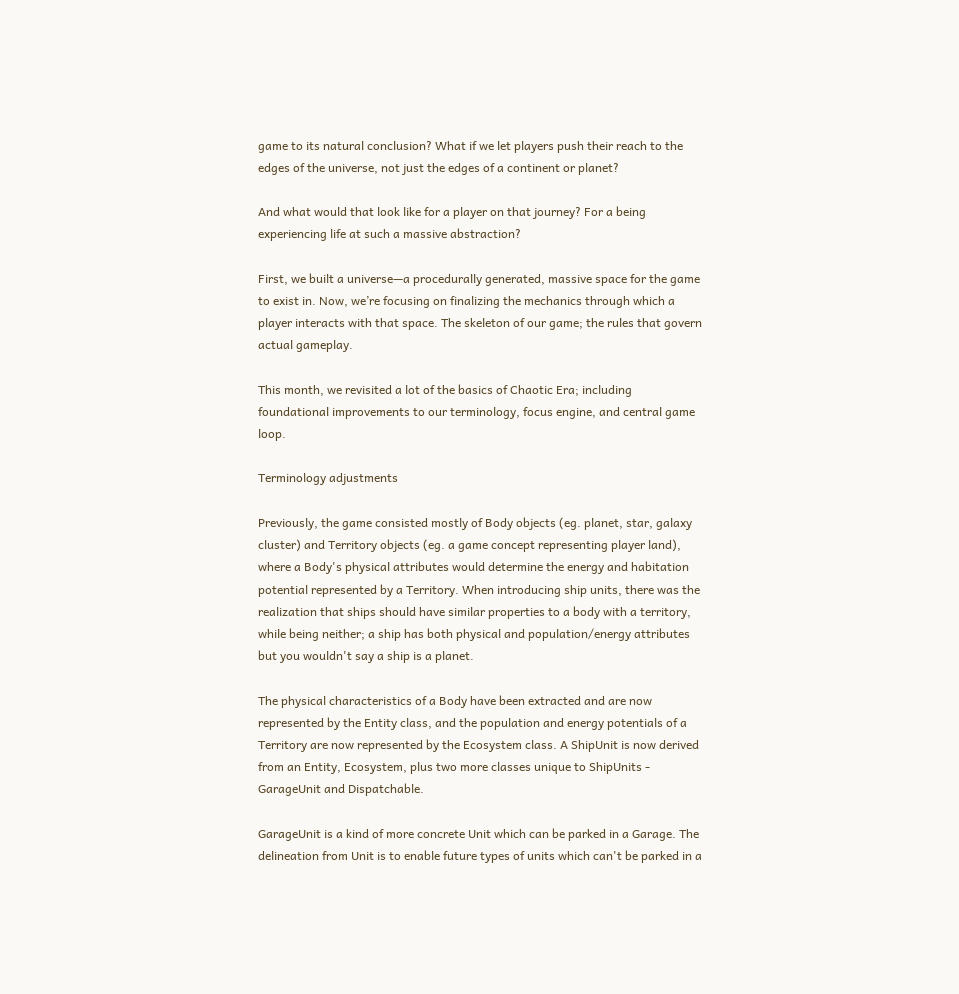game to its natural conclusion? What if we let players push their reach to the edges of the universe, not just the edges of a continent or planet?

And what would that look like for a player on that journey? For a being experiencing life at such a massive abstraction?

First, we built a universe—a procedurally generated, massive space for the game to exist in. Now, we’re focusing on finalizing the mechanics through which a player interacts with that space. The skeleton of our game; the rules that govern actual gameplay.

This month, we revisited a lot of the basics of Chaotic Era; including foundational improvements to our terminology, focus engine, and central game loop.

Terminology adjustments

Previously, the game consisted mostly of Body objects (eg. planet, star, galaxy cluster) and Territory objects (eg. a game concept representing player land), where a Body's physical attributes would determine the energy and habitation potential represented by a Territory. When introducing ship units, there was the realization that ships should have similar properties to a body with a territory, while being neither; a ship has both physical and population/energy attributes but you wouldn't say a ship is a planet.

The physical characteristics of a Body have been extracted and are now represented by the Entity class, and the population and energy potentials of a Territory are now represented by the Ecosystem class. A ShipUnit is now derived from an Entity, Ecosystem, plus two more classes unique to ShipUnits - GarageUnit and Dispatchable.

GarageUnit is a kind of more concrete Unit which can be parked in a Garage. The delineation from Unit is to enable future types of units which can't be parked in a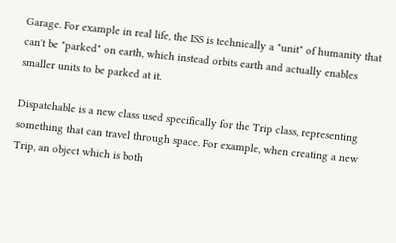Garage. For example in real life, the ISS is technically a "unit" of humanity that can't be "parked" on earth, which instead orbits earth and actually enables smaller units to be parked at it.

Dispatchable is a new class used specifically for the Trip class, representing something that can travel through space. For example, when creating a new Trip, an object which is both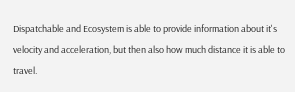Dispatchable and Ecosystem is able to provide information about it's velocity and acceleration, but then also how much distance it is able to travel.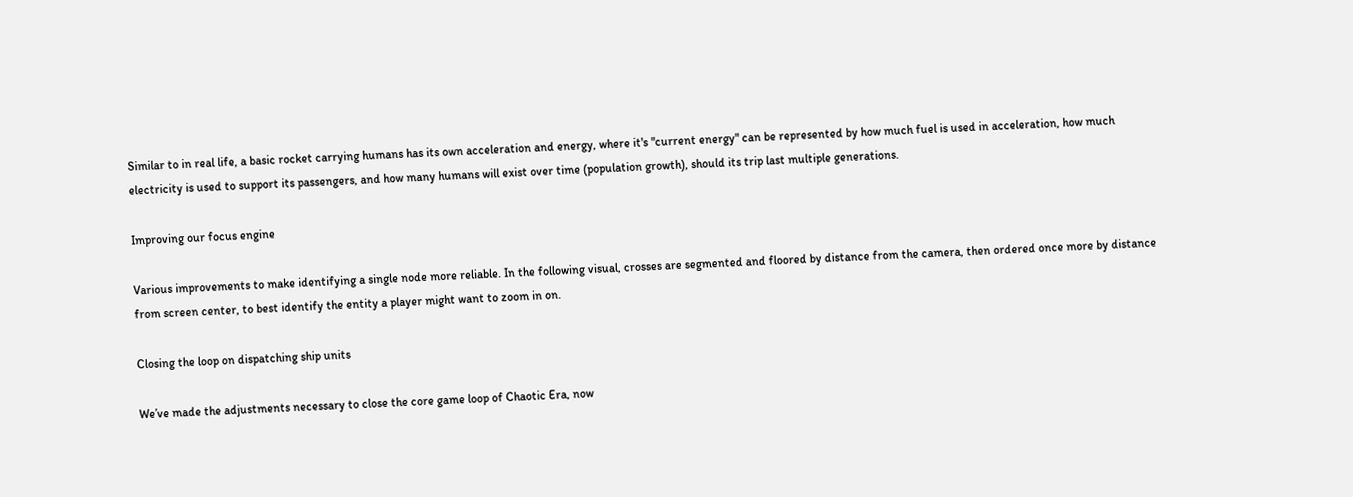Similar to in real life, a basic rocket carrying humans has its own acceleration and energy, where it's "current energy" can be represented by how much fuel is used in acceleration, how much electricity is used to support its passengers, and how many humans will exist over time (population growth), should its trip last multiple generations.

Improving our focus engine

Various improvements to make identifying a single node more reliable. In the following visual, crosses are segmented and floored by distance from the camera, then ordered once more by distance from screen center, to best identify the entity a player might want to zoom in on.

Closing the loop on dispatching ship units

We’ve made the adjustments necessary to close the core game loop of Chaotic Era, now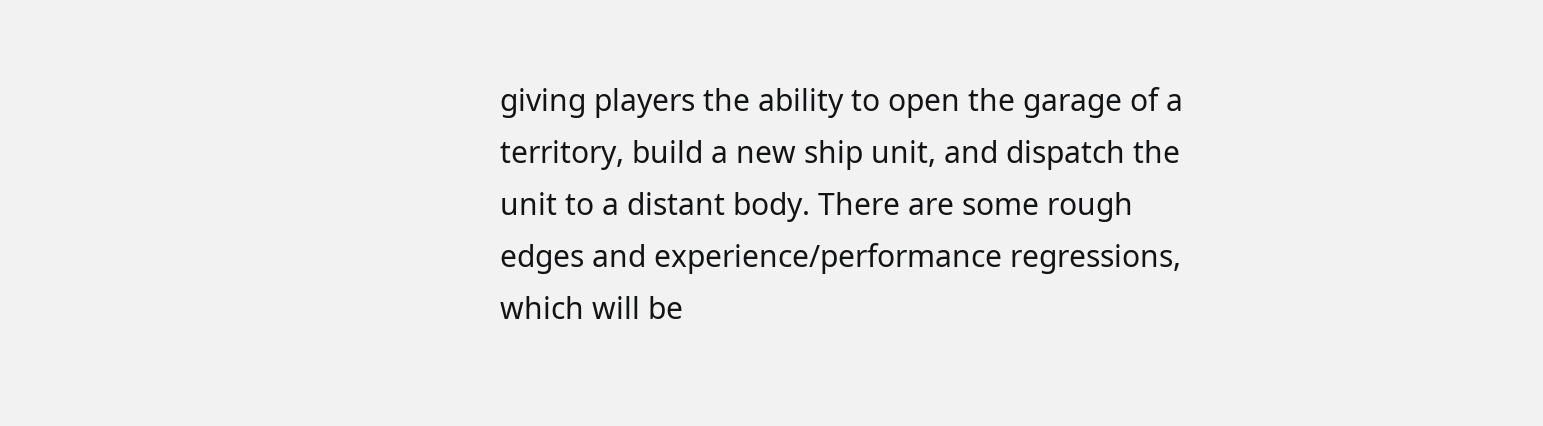giving players the ability to open the garage of a territory, build a new ship unit, and dispatch the unit to a distant body. There are some rough edges and experience/performance regressions, which will be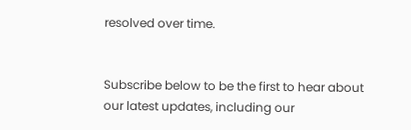resolved over time.


Subscribe below to be the first to hear about our latest updates, including our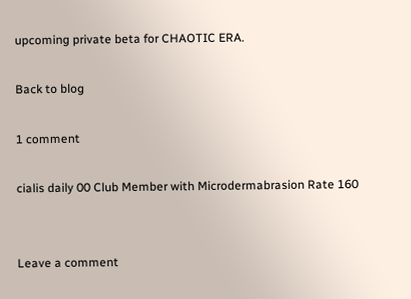upcoming private beta for CHAOTIC ERA.

Back to blog

1 comment

cialis daily 00 Club Member with Microdermabrasion Rate 160


Leave a comment